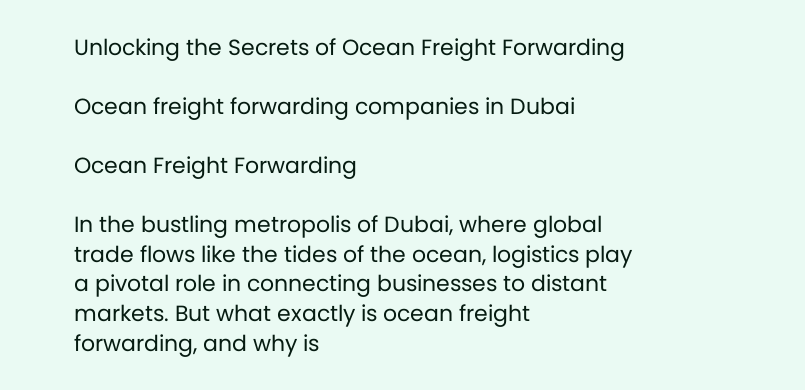Unlocking the Secrets of Ocean Freight Forwarding

Ocean freight forwarding companies in Dubai

Ocean Freight Forwarding

In the bustling metropolis of Dubai, where global trade flows like the tides of the ocean, logistics play a pivotal role in connecting businesses to distant markets. But what exactly is ocean freight forwarding, and why is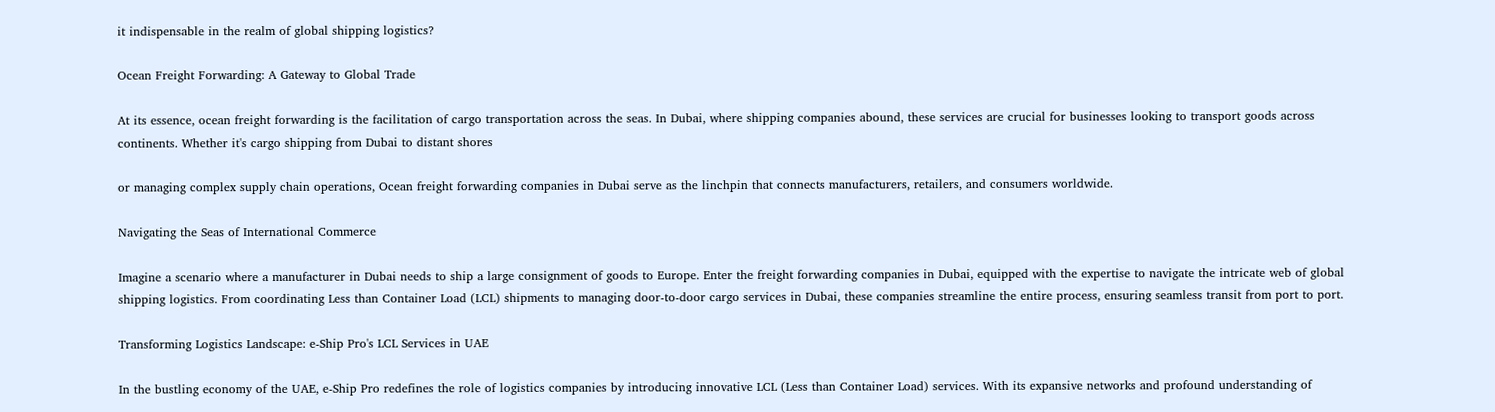it indispensable in the realm of global shipping logistics?

Ocean Freight Forwarding: A Gateway to Global Trade

At its essence, ocean freight forwarding is the facilitation of cargo transportation across the seas. In Dubai, where shipping companies abound, these services are crucial for businesses looking to transport goods across continents. Whether it's cargo shipping from Dubai to distant shores

or managing complex supply chain operations, Ocean freight forwarding companies in Dubai serve as the linchpin that connects manufacturers, retailers, and consumers worldwide.

Navigating the Seas of International Commerce

Imagine a scenario where a manufacturer in Dubai needs to ship a large consignment of goods to Europe. Enter the freight forwarding companies in Dubai, equipped with the expertise to navigate the intricate web of global shipping logistics. From coordinating Less than Container Load (LCL) shipments to managing door-to-door cargo services in Dubai, these companies streamline the entire process, ensuring seamless transit from port to port.

Transforming Logistics Landscape: e-Ship Pro's LCL Services in UAE

In the bustling economy of the UAE, e-Ship Pro redefines the role of logistics companies by introducing innovative LCL (Less than Container Load) services. With its expansive networks and profound understanding of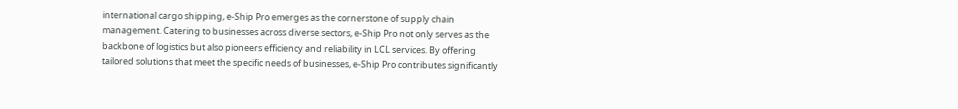international cargo shipping, e-Ship Pro emerges as the cornerstone of supply chain management. Catering to businesses across diverse sectors, e-Ship Pro not only serves as the backbone of logistics but also pioneers efficiency and reliability in LCL services. By offering tailored solutions that meet the specific needs of businesses, e-Ship Pro contributes significantly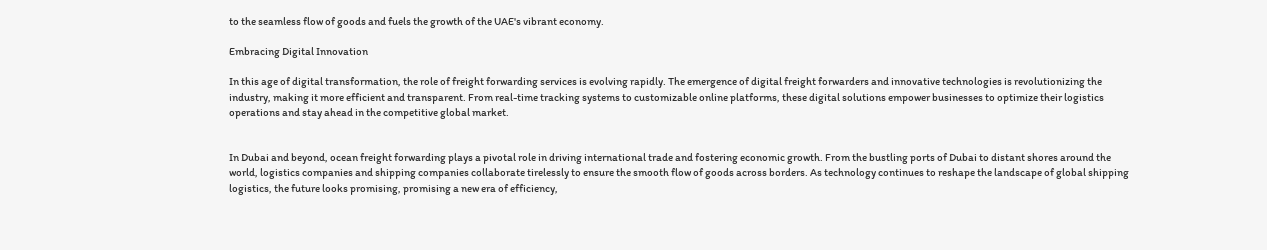to the seamless flow of goods and fuels the growth of the UAE's vibrant economy.

Embracing Digital Innovation

In this age of digital transformation, the role of freight forwarding services is evolving rapidly. The emergence of digital freight forwarders and innovative technologies is revolutionizing the industry, making it more efficient and transparent. From real-time tracking systems to customizable online platforms, these digital solutions empower businesses to optimize their logistics operations and stay ahead in the competitive global market.


In Dubai and beyond, ocean freight forwarding plays a pivotal role in driving international trade and fostering economic growth. From the bustling ports of Dubai to distant shores around the world, logistics companies and shipping companies collaborate tirelessly to ensure the smooth flow of goods across borders. As technology continues to reshape the landscape of global shipping logistics, the future looks promising, promising a new era of efficiency,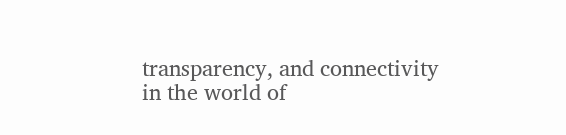transparency, and connectivity in the world of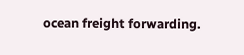ocean freight forwarding.